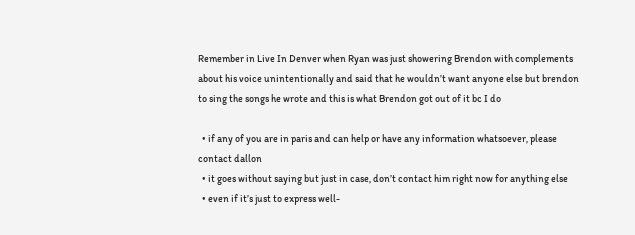Remember in Live In Denver when Ryan was just showering Brendon with complements about his voice unintentionally and said that he wouldn’t want anyone else but brendon to sing the songs he wrote and this is what Brendon got out of it bc I do

  • if any of you are in paris and can help or have any information whatsoever, please contact dallon
  • it goes without saying but just in case, don’t contact him right now for anything else
  • even if it’s just to express well-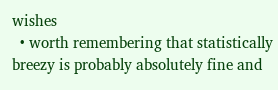wishes
  • worth remembering that statistically breezy is probably absolutely fine and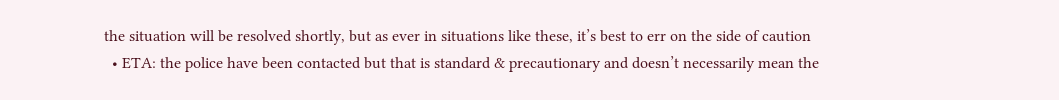the situation will be resolved shortly, but as ever in situations like these, it’s best to err on the side of caution
  • ETA: the police have been contacted but that is standard & precautionary and doesn’t necessarily mean the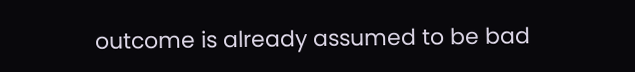outcome is already assumed to be bad